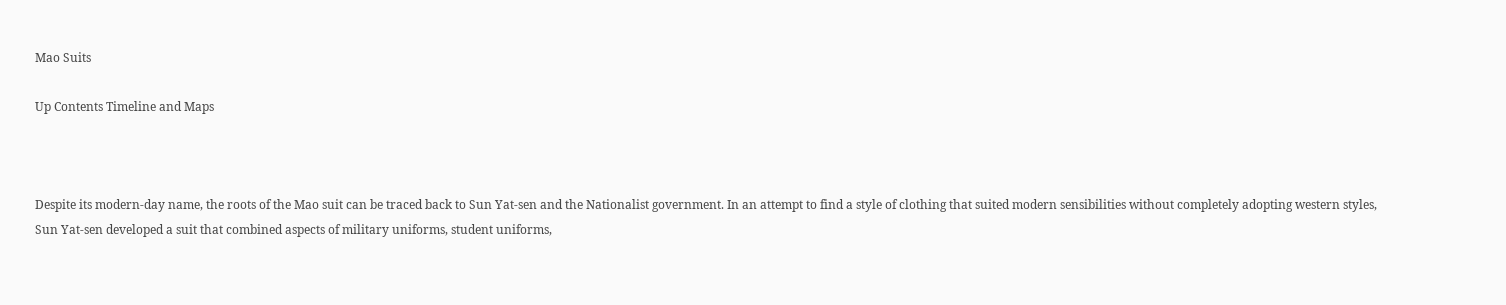Mao Suits

Up Contents Timeline and Maps



Despite its modern-day name, the roots of the Mao suit can be traced back to Sun Yat-sen and the Nationalist government. In an attempt to find a style of clothing that suited modern sensibilities without completely adopting western styles, Sun Yat-sen developed a suit that combined aspects of military uniforms, student uniforms,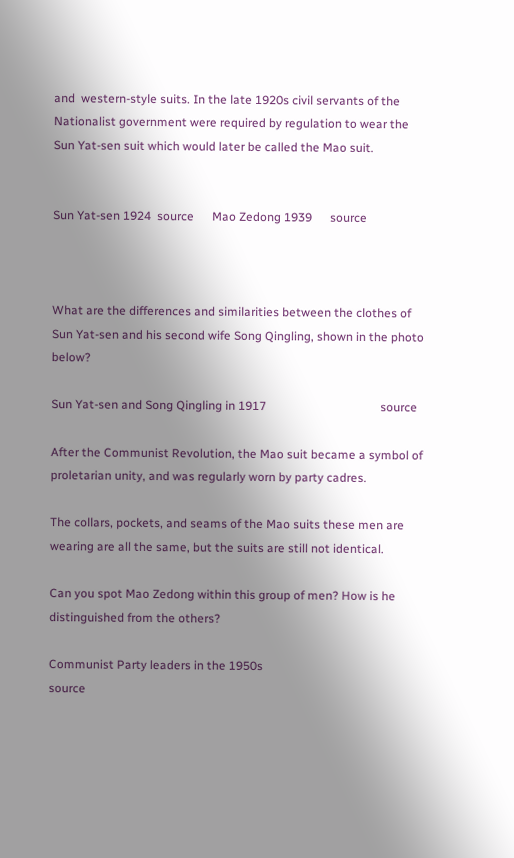and  western-style suits. In the late 1920s civil servants of the Nationalist government were required by regulation to wear the Sun Yat-sen suit which would later be called the Mao suit.


Sun Yat-sen 1924  source      Mao Zedong 1939      source



What are the differences and similarities between the clothes of Sun Yat-sen and his second wife Song Qingling, shown in the photo below?

Sun Yat-sen and Song Qingling in 1917                                      source

After the Communist Revolution, the Mao suit became a symbol of proletarian unity, and was regularly worn by party cadres.

The collars, pockets, and seams of the Mao suits these men are wearing are all the same, but the suits are still not identical.

Can you spot Mao Zedong within this group of men? How is he distinguished from the others?

Communist Party leaders in the 1950s                                           source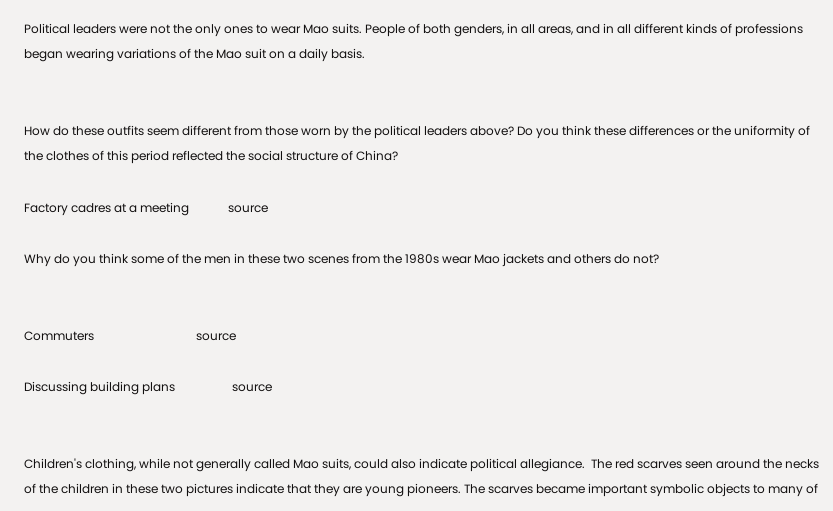Political leaders were not the only ones to wear Mao suits. People of both genders, in all areas, and in all different kinds of professions began wearing variations of the Mao suit on a daily basis.


How do these outfits seem different from those worn by the political leaders above? Do you think these differences or the uniformity of the clothes of this period reflected the social structure of China?

Factory cadres at a meeting             source

Why do you think some of the men in these two scenes from the 1980s wear Mao jackets and others do not?


Commuters                                  source

Discussing building plans                   source


Children's clothing, while not generally called Mao suits, could also indicate political allegiance.  The red scarves seen around the necks of the children in these two pictures indicate that they are young pioneers. The scarves became important symbolic objects to many of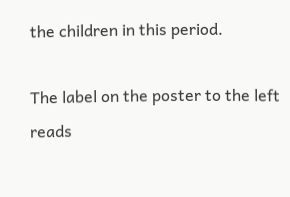the children in this period.

The label on the poster to the left reads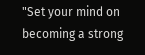"Set your mind on becoming a strong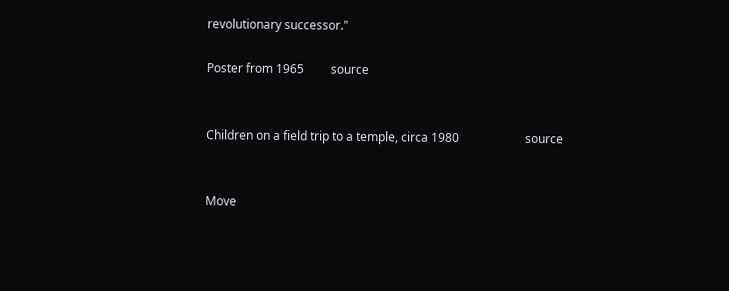revolutionary successor."

Poster from 1965         source


Children on a field trip to a temple, circa 1980                      source


Move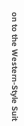on to the Western-Style Suit